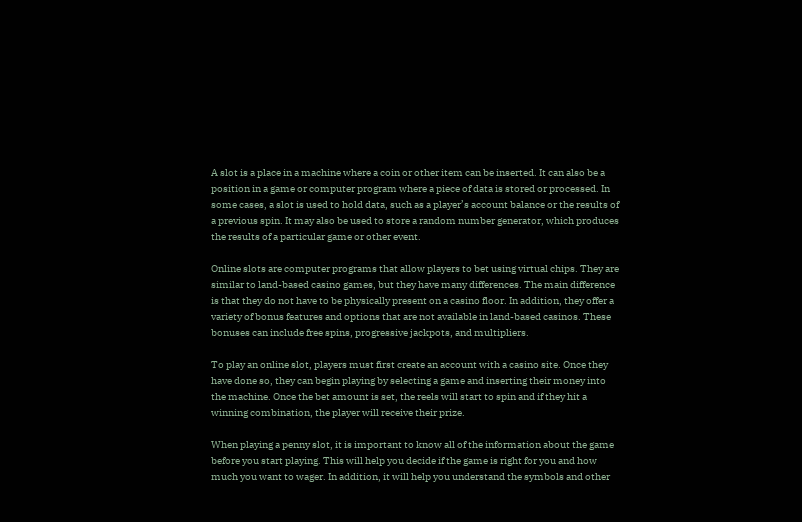A slot is a place in a machine where a coin or other item can be inserted. It can also be a position in a game or computer program where a piece of data is stored or processed. In some cases, a slot is used to hold data, such as a player’s account balance or the results of a previous spin. It may also be used to store a random number generator, which produces the results of a particular game or other event.

Online slots are computer programs that allow players to bet using virtual chips. They are similar to land-based casino games, but they have many differences. The main difference is that they do not have to be physically present on a casino floor. In addition, they offer a variety of bonus features and options that are not available in land-based casinos. These bonuses can include free spins, progressive jackpots, and multipliers.

To play an online slot, players must first create an account with a casino site. Once they have done so, they can begin playing by selecting a game and inserting their money into the machine. Once the bet amount is set, the reels will start to spin and if they hit a winning combination, the player will receive their prize.

When playing a penny slot, it is important to know all of the information about the game before you start playing. This will help you decide if the game is right for you and how much you want to wager. In addition, it will help you understand the symbols and other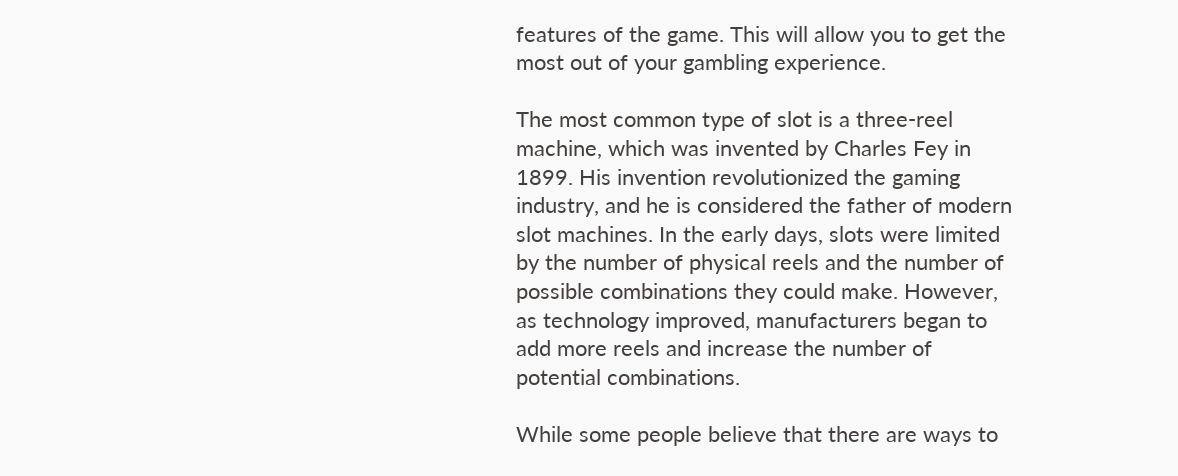features of the game. This will allow you to get the most out of your gambling experience.

The most common type of slot is a three-reel machine, which was invented by Charles Fey in 1899. His invention revolutionized the gaming industry, and he is considered the father of modern slot machines. In the early days, slots were limited by the number of physical reels and the number of possible combinations they could make. However, as technology improved, manufacturers began to add more reels and increase the number of potential combinations.

While some people believe that there are ways to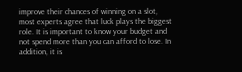improve their chances of winning on a slot, most experts agree that luck plays the biggest role. It is important to know your budget and not spend more than you can afford to lose. In addition, it is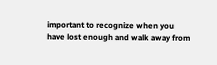important to recognize when you have lost enough and walk away from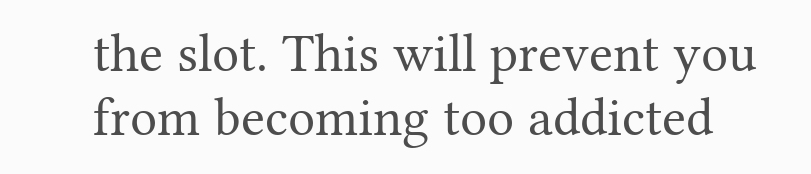the slot. This will prevent you from becoming too addicted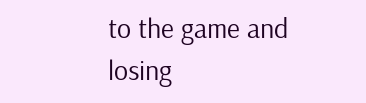to the game and losing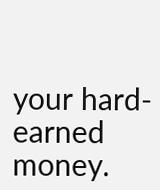your hard-earned money.